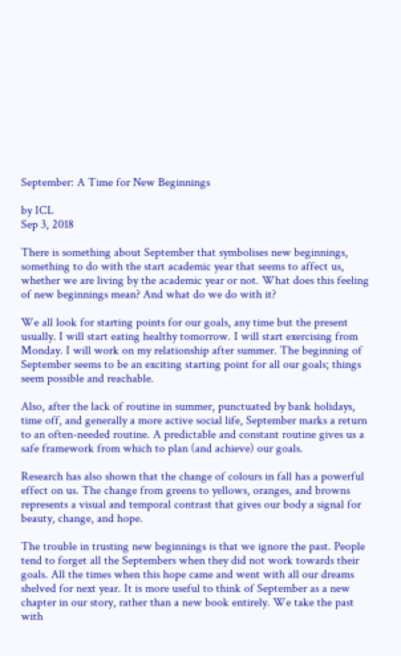September: A Time for New Beginnings

by ICL
Sep 3, 2018

There is something about September that symbolises new beginnings, something to do with the start academic year that seems to affect us, whether we are living by the academic year or not. What does this feeling of new beginnings mean? And what do we do with it?

We all look for starting points for our goals, any time but the present usually. I will start eating healthy tomorrow. I will start exercising from Monday. I will work on my relationship after summer. The beginning of September seems to be an exciting starting point for all our goals; things seem possible and reachable.

Also, after the lack of routine in summer, punctuated by bank holidays, time off, and generally a more active social life, September marks a return to an often-needed routine. A predictable and constant routine gives us a safe framework from which to plan (and achieve) our goals.

Research has also shown that the change of colours in fall has a powerful effect on us. The change from greens to yellows, oranges, and browns represents a visual and temporal contrast that gives our body a signal for beauty, change, and hope.

The trouble in trusting new beginnings is that we ignore the past. People tend to forget all the Septembers when they did not work towards their goals. All the times when this hope came and went with all our dreams shelved for next year. It is more useful to think of September as a new chapter in our story, rather than a new book entirely. We take the past with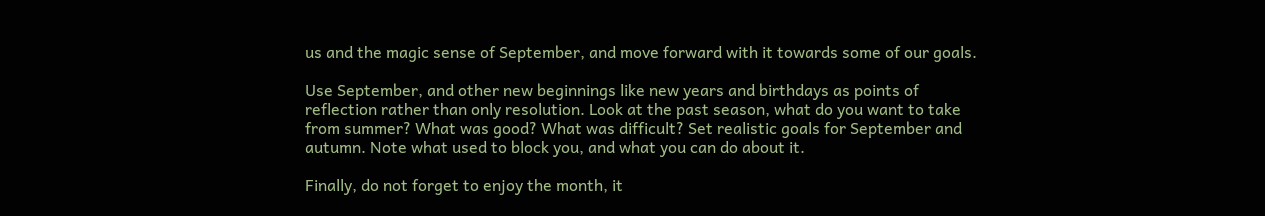us and the magic sense of September, and move forward with it towards some of our goals.

Use September, and other new beginnings like new years and birthdays as points of reflection rather than only resolution. Look at the past season, what do you want to take from summer? What was good? What was difficult? Set realistic goals for September and autumn. Note what used to block you, and what you can do about it.

Finally, do not forget to enjoy the month, it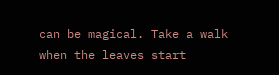can be magical. Take a walk when the leaves start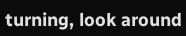turning, look around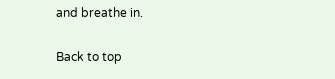and breathe in.

Back to top